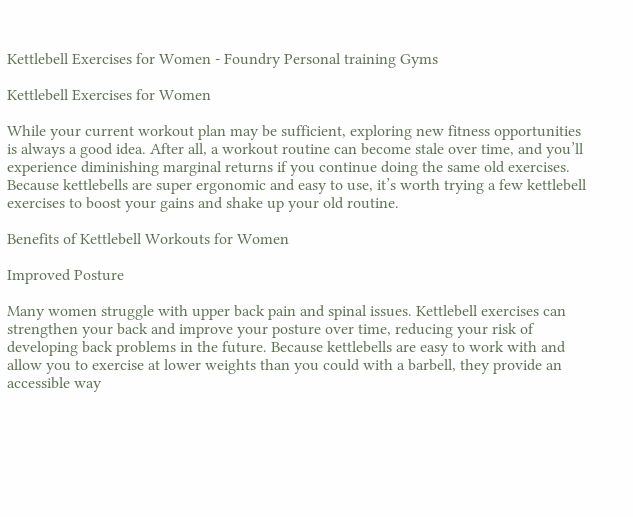Kettlebell Exercises for Women - Foundry Personal training Gyms

Kettlebell Exercises for Women

While your current workout plan may be sufficient, exploring new fitness opportunities is always a good idea. After all, a workout routine can become stale over time, and you’ll experience diminishing marginal returns if you continue doing the same old exercises. Because kettlebells are super ergonomic and easy to use, it’s worth trying a few kettlebell exercises to boost your gains and shake up your old routine.

Benefits of Kettlebell Workouts for Women

Improved Posture

Many women struggle with upper back pain and spinal issues. Kettlebell exercises can strengthen your back and improve your posture over time, reducing your risk of developing back problems in the future. Because kettlebells are easy to work with and allow you to exercise at lower weights than you could with a barbell, they provide an accessible way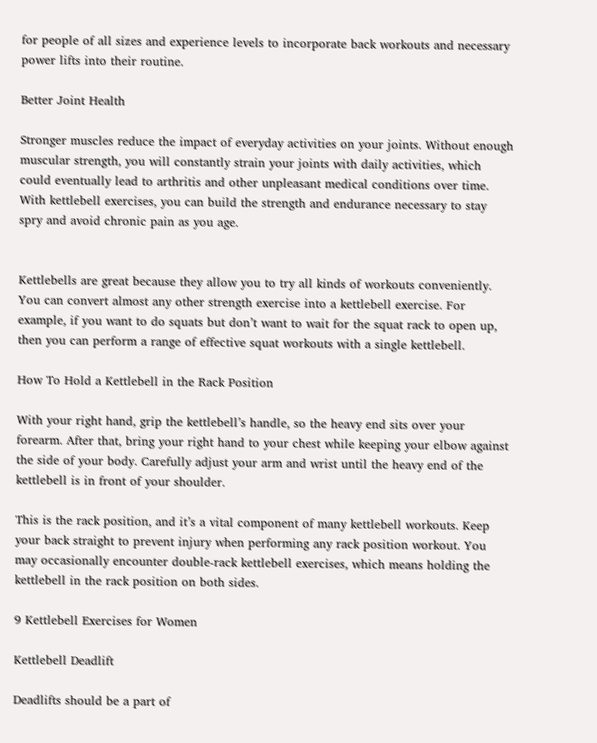for people of all sizes and experience levels to incorporate back workouts and necessary power lifts into their routine.

Better Joint Health

Stronger muscles reduce the impact of everyday activities on your joints. Without enough muscular strength, you will constantly strain your joints with daily activities, which could eventually lead to arthritis and other unpleasant medical conditions over time. With kettlebell exercises, you can build the strength and endurance necessary to stay spry and avoid chronic pain as you age.


Kettlebells are great because they allow you to try all kinds of workouts conveniently. You can convert almost any other strength exercise into a kettlebell exercise. For example, if you want to do squats but don’t want to wait for the squat rack to open up, then you can perform a range of effective squat workouts with a single kettlebell.

How To Hold a Kettlebell in the Rack Position

With your right hand, grip the kettlebell’s handle, so the heavy end sits over your forearm. After that, bring your right hand to your chest while keeping your elbow against the side of your body. Carefully adjust your arm and wrist until the heavy end of the kettlebell is in front of your shoulder.

This is the rack position, and it’s a vital component of many kettlebell workouts. Keep your back straight to prevent injury when performing any rack position workout. You may occasionally encounter double-rack kettlebell exercises, which means holding the kettlebell in the rack position on both sides.

9 Kettlebell Exercises for Women

Kettlebell Deadlift

Deadlifts should be a part of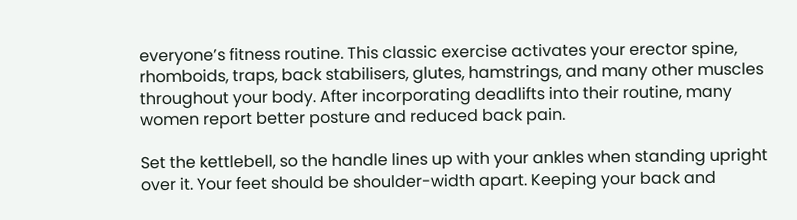everyone’s fitness routine. This classic exercise activates your erector spine, rhomboids, traps, back stabilisers, glutes, hamstrings, and many other muscles throughout your body. After incorporating deadlifts into their routine, many women report better posture and reduced back pain.

Set the kettlebell, so the handle lines up with your ankles when standing upright over it. Your feet should be shoulder-width apart. Keeping your back and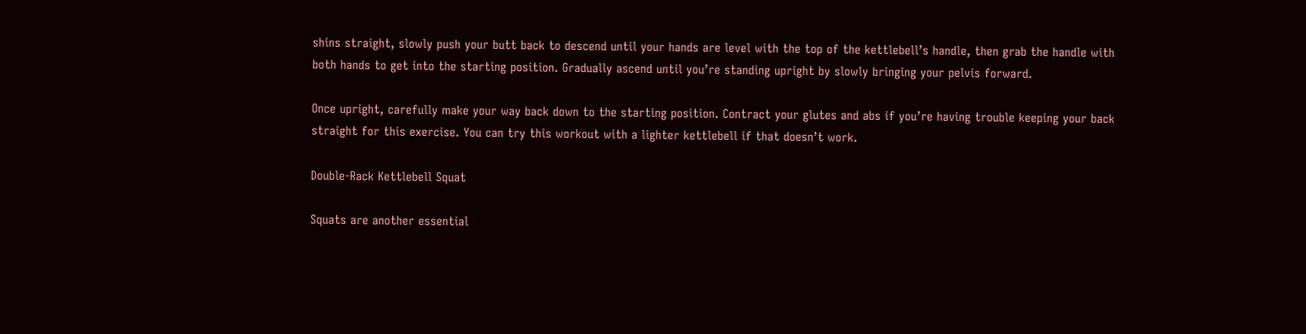shins straight, slowly push your butt back to descend until your hands are level with the top of the kettlebell’s handle, then grab the handle with both hands to get into the starting position. Gradually ascend until you’re standing upright by slowly bringing your pelvis forward.

Once upright, carefully make your way back down to the starting position. Contract your glutes and abs if you’re having trouble keeping your back straight for this exercise. You can try this workout with a lighter kettlebell if that doesn’t work.

Double-Rack Kettlebell Squat

Squats are another essential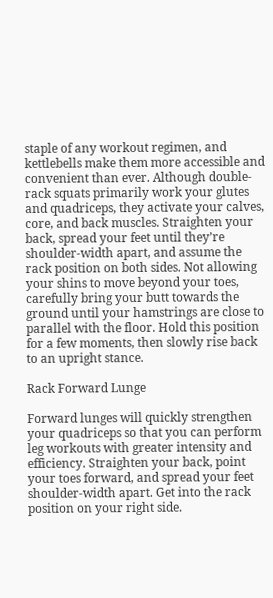staple of any workout regimen, and kettlebells make them more accessible and convenient than ever. Although double-rack squats primarily work your glutes and quadriceps, they activate your calves, core, and back muscles. Straighten your back, spread your feet until they’re shoulder-width apart, and assume the rack position on both sides. Not allowing your shins to move beyond your toes, carefully bring your butt towards the ground until your hamstrings are close to parallel with the floor. Hold this position for a few moments, then slowly rise back to an upright stance.

Rack Forward Lunge

Forward lunges will quickly strengthen your quadriceps so that you can perform leg workouts with greater intensity and efficiency. Straighten your back, point your toes forward, and spread your feet shoulder-width apart. Get into the rack position on your right side.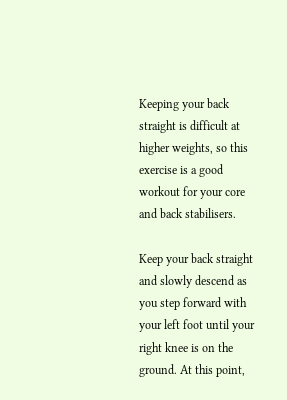Keeping your back straight is difficult at higher weights, so this exercise is a good workout for your core and back stabilisers.

Keep your back straight and slowly descend as you step forward with your left foot until your right knee is on the ground. At this point,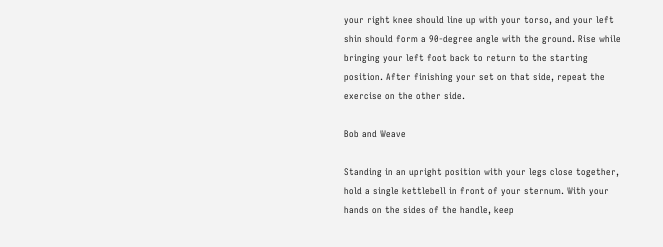your right knee should line up with your torso, and your left shin should form a 90-degree angle with the ground. Rise while bringing your left foot back to return to the starting position. After finishing your set on that side, repeat the exercise on the other side.

Bob and Weave

Standing in an upright position with your legs close together, hold a single kettlebell in front of your sternum. With your hands on the sides of the handle, keep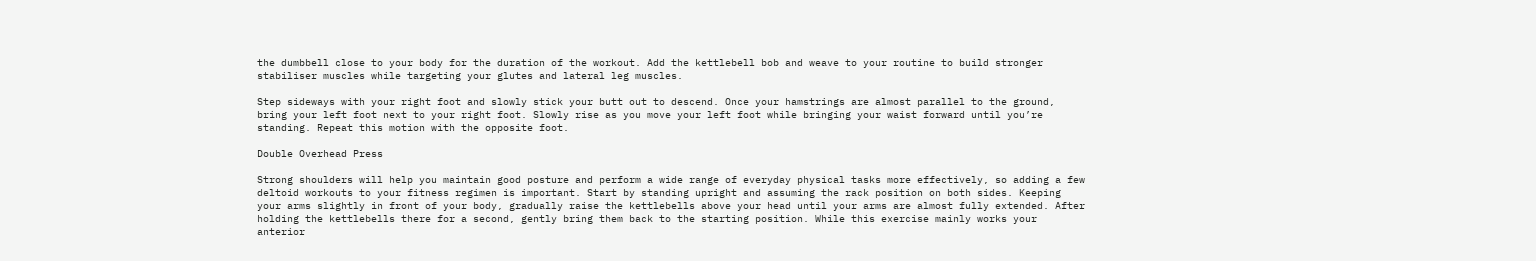the dumbbell close to your body for the duration of the workout. Add the kettlebell bob and weave to your routine to build stronger stabiliser muscles while targeting your glutes and lateral leg muscles.

Step sideways with your right foot and slowly stick your butt out to descend. Once your hamstrings are almost parallel to the ground, bring your left foot next to your right foot. Slowly rise as you move your left foot while bringing your waist forward until you’re standing. Repeat this motion with the opposite foot.

Double Overhead Press

Strong shoulders will help you maintain good posture and perform a wide range of everyday physical tasks more effectively, so adding a few deltoid workouts to your fitness regimen is important. Start by standing upright and assuming the rack position on both sides. Keeping your arms slightly in front of your body, gradually raise the kettlebells above your head until your arms are almost fully extended. After holding the kettlebells there for a second, gently bring them back to the starting position. While this exercise mainly works your anterior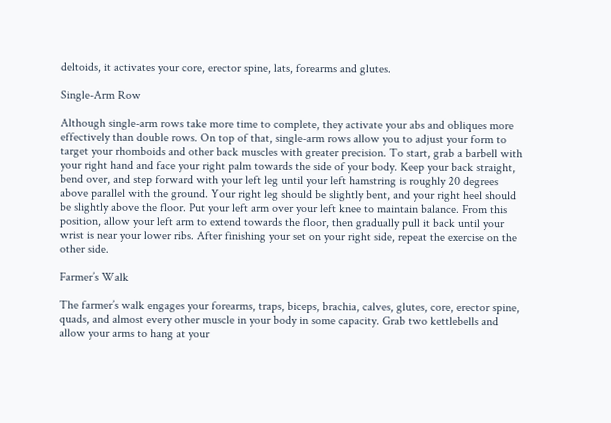deltoids, it activates your core, erector spine, lats, forearms and glutes.

Single-Arm Row

Although single-arm rows take more time to complete, they activate your abs and obliques more effectively than double rows. On top of that, single-arm rows allow you to adjust your form to target your rhomboids and other back muscles with greater precision. To start, grab a barbell with your right hand and face your right palm towards the side of your body. Keep your back straight, bend over, and step forward with your left leg until your left hamstring is roughly 20 degrees above parallel with the ground. Your right leg should be slightly bent, and your right heel should be slightly above the floor. Put your left arm over your left knee to maintain balance. From this position, allow your left arm to extend towards the floor, then gradually pull it back until your wrist is near your lower ribs. After finishing your set on your right side, repeat the exercise on the other side.

Farmer’s Walk

The farmer’s walk engages your forearms, traps, biceps, brachia, calves, glutes, core, erector spine, quads, and almost every other muscle in your body in some capacity. Grab two kettlebells and allow your arms to hang at your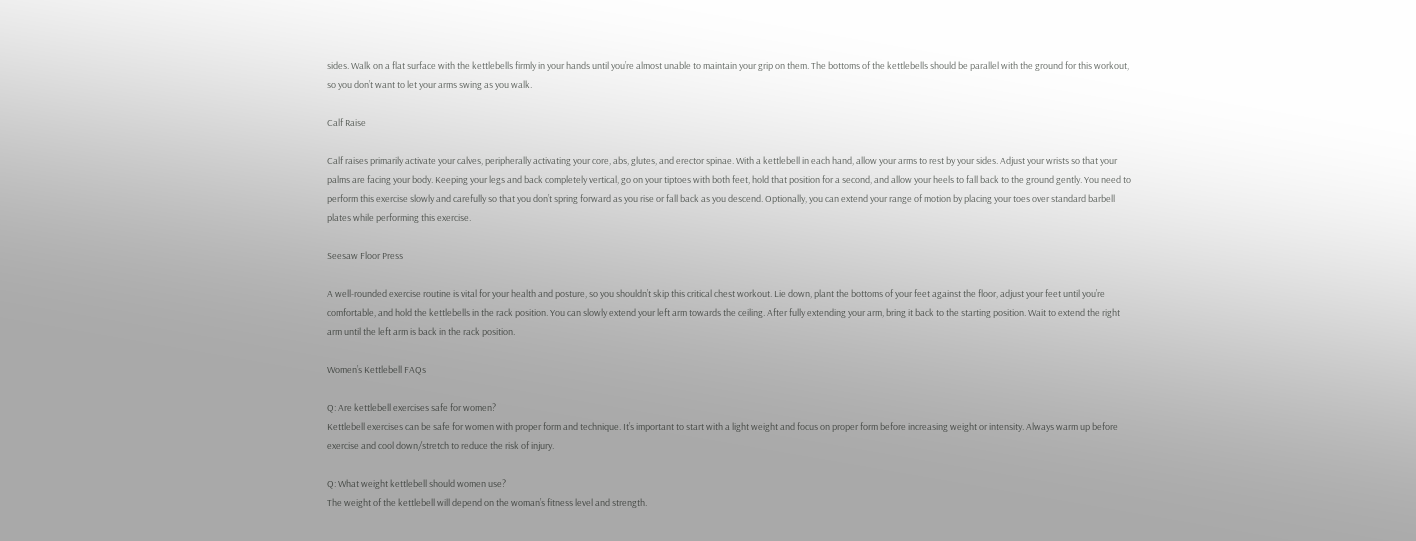sides. Walk on a flat surface with the kettlebells firmly in your hands until you’re almost unable to maintain your grip on them. The bottoms of the kettlebells should be parallel with the ground for this workout, so you don’t want to let your arms swing as you walk.

Calf Raise

Calf raises primarily activate your calves, peripherally activating your core, abs, glutes, and erector spinae. With a kettlebell in each hand, allow your arms to rest by your sides. Adjust your wrists so that your palms are facing your body. Keeping your legs and back completely vertical, go on your tiptoes with both feet, hold that position for a second, and allow your heels to fall back to the ground gently. You need to perform this exercise slowly and carefully so that you don’t spring forward as you rise or fall back as you descend. Optionally, you can extend your range of motion by placing your toes over standard barbell plates while performing this exercise.

Seesaw Floor Press

A well-rounded exercise routine is vital for your health and posture, so you shouldn’t skip this critical chest workout. Lie down, plant the bottoms of your feet against the floor, adjust your feet until you’re comfortable, and hold the kettlebells in the rack position. You can slowly extend your left arm towards the ceiling. After fully extending your arm, bring it back to the starting position. Wait to extend the right arm until the left arm is back in the rack position.

Women’s Kettlebell FAQs

Q: Are kettlebell exercises safe for women?
Kettlebell exercises can be safe for women with proper form and technique. It’s important to start with a light weight and focus on proper form before increasing weight or intensity. Always warm up before exercise and cool down/stretch to reduce the risk of injury.

Q: What weight kettlebell should women use?
The weight of the kettlebell will depend on the woman’s fitness level and strength.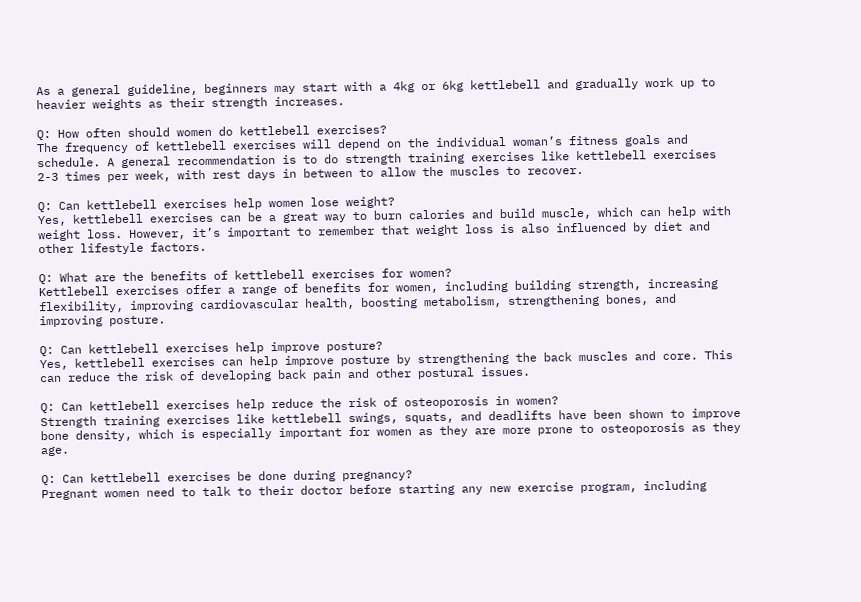As a general guideline, beginners may start with a 4kg or 6kg kettlebell and gradually work up to heavier weights as their strength increases.

Q: How often should women do kettlebell exercises?
The frequency of kettlebell exercises will depend on the individual woman’s fitness goals and schedule. A general recommendation is to do strength training exercises like kettlebell exercises 2-3 times per week, with rest days in between to allow the muscles to recover.

Q: Can kettlebell exercises help women lose weight?
Yes, kettlebell exercises can be a great way to burn calories and build muscle, which can help with weight loss. However, it’s important to remember that weight loss is also influenced by diet and other lifestyle factors.

Q: What are the benefits of kettlebell exercises for women?
Kettlebell exercises offer a range of benefits for women, including building strength, increasing flexibility, improving cardiovascular health, boosting metabolism, strengthening bones, and improving posture.

Q: Can kettlebell exercises help improve posture?
Yes, kettlebell exercises can help improve posture by strengthening the back muscles and core. This can reduce the risk of developing back pain and other postural issues.

Q: Can kettlebell exercises help reduce the risk of osteoporosis in women?
Strength training exercises like kettlebell swings, squats, and deadlifts have been shown to improve bone density, which is especially important for women as they are more prone to osteoporosis as they age.

Q: Can kettlebell exercises be done during pregnancy?
Pregnant women need to talk to their doctor before starting any new exercise program, including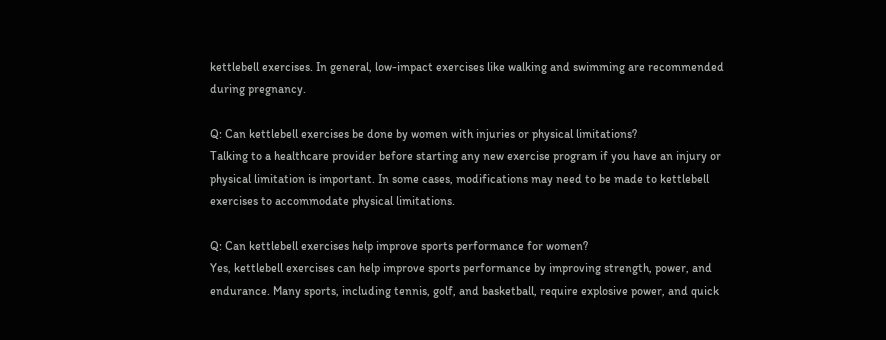kettlebell exercises. In general, low-impact exercises like walking and swimming are recommended during pregnancy.

Q: Can kettlebell exercises be done by women with injuries or physical limitations?
Talking to a healthcare provider before starting any new exercise program if you have an injury or physical limitation is important. In some cases, modifications may need to be made to kettlebell exercises to accommodate physical limitations.

Q: Can kettlebell exercises help improve sports performance for women?
Yes, kettlebell exercises can help improve sports performance by improving strength, power, and endurance. Many sports, including tennis, golf, and basketball, require explosive power, and quick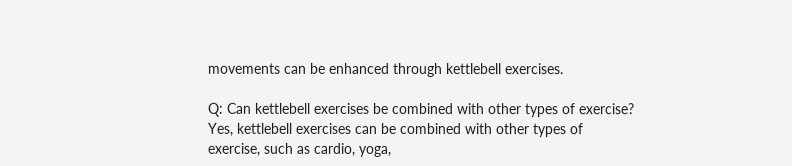movements can be enhanced through kettlebell exercises.

Q: Can kettlebell exercises be combined with other types of exercise?
Yes, kettlebell exercises can be combined with other types of exercise, such as cardio, yoga,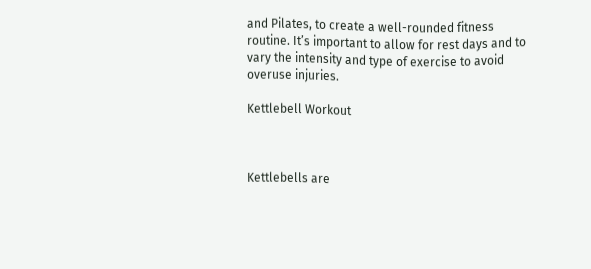and Pilates, to create a well-rounded fitness routine. It’s important to allow for rest days and to vary the intensity and type of exercise to avoid overuse injuries.

Kettlebell Workout



Kettlebells are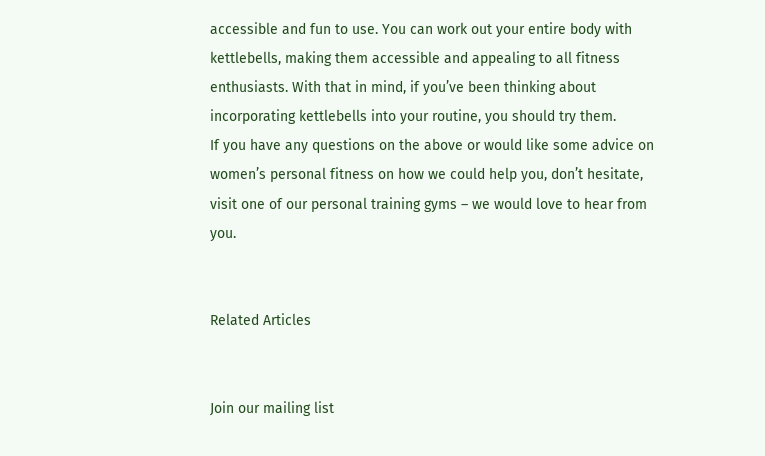accessible and fun to use. You can work out your entire body with kettlebells, making them accessible and appealing to all fitness enthusiasts. With that in mind, if you’ve been thinking about incorporating kettlebells into your routine, you should try them.
If you have any questions on the above or would like some advice on women’s personal fitness on how we could help you, don’t hesitate, visit one of our personal training gyms – we would love to hear from you.


Related Articles


Join our mailing list